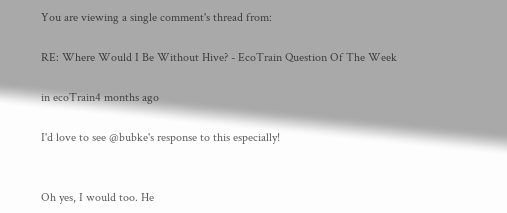You are viewing a single comment's thread from:

RE: Where Would I Be Without Hive? - EcoTrain Question Of The Week

in ecoTrain4 months ago

I'd love to see @bubke's response to this especially!


Oh yes, I would too. He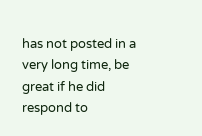has not posted in a very long time, be great if he did respond to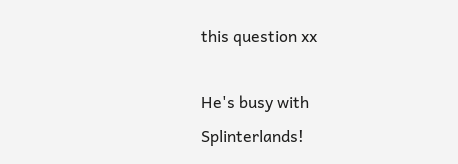this question xx

He's busy with Splinterlands!